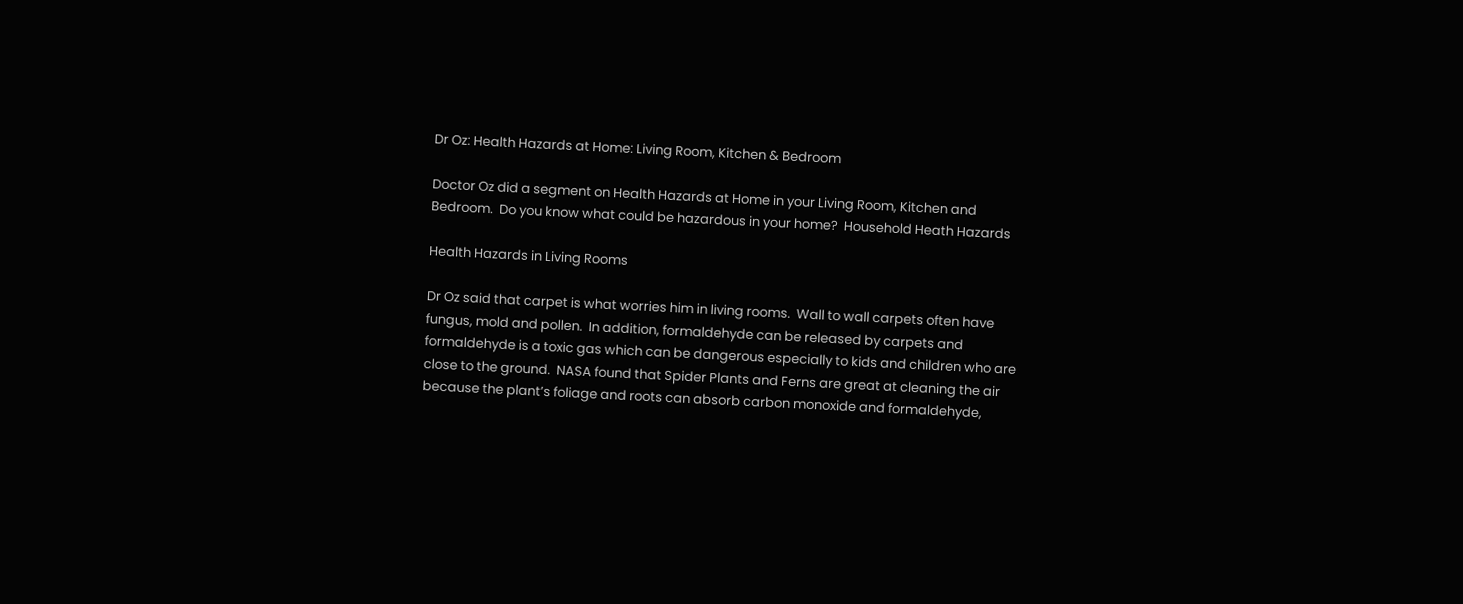Dr Oz: Health Hazards at Home: Living Room, Kitchen & Bedroom

Doctor Oz did a segment on Health Hazards at Home in your Living Room, Kitchen and Bedroom.  Do you know what could be hazardous in your home?  Household Heath Hazards

Health Hazards in Living Rooms

Dr Oz said that carpet is what worries him in living rooms.  Wall to wall carpets often have fungus, mold and pollen.  In addition, formaldehyde can be released by carpets and formaldehyde is a toxic gas which can be dangerous especially to kids and children who are close to the ground.  NASA found that Spider Plants and Ferns are great at cleaning the air because the plant’s foliage and roots can absorb carbon monoxide and formaldehyde,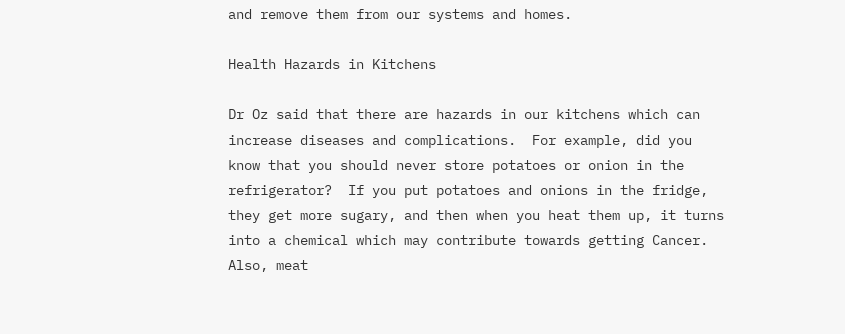and remove them from our systems and homes.

Health Hazards in Kitchens

Dr Oz said that there are hazards in our kitchens which can increase diseases and complications.  For example, did you know that you should never store potatoes or onion in the refrigerator?  If you put potatoes and onions in the fridge, they get more sugary, and then when you heat them up, it turns into a chemical which may contribute towards getting Cancer.  Also, meat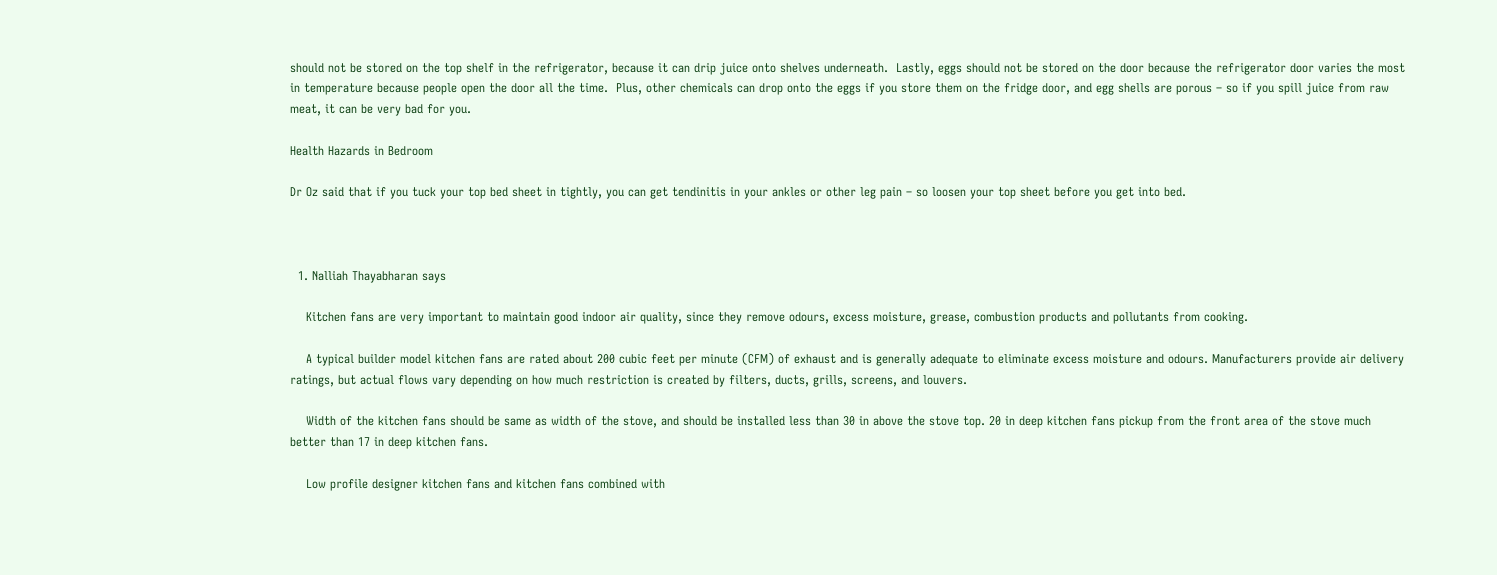should not be stored on the top shelf in the refrigerator, because it can drip juice onto shelves underneath.  Lastly, eggs should not be stored on the door because the refrigerator door varies the most in temperature because people open the door all the time.  Plus, other chemicals can drop onto the eggs if you store them on the fridge door, and egg shells are porous – so if you spill juice from raw meat, it can be very bad for you.

Health Hazards in Bedroom

Dr Oz said that if you tuck your top bed sheet in tightly, you can get tendinitis in your ankles or other leg pain – so loosen your top sheet before you get into bed.



  1. Nalliah Thayabharan says

    Kitchen fans are very important to maintain good indoor air quality, since they remove odours, excess moisture, grease, combustion products and pollutants from cooking.

    A typical builder model kitchen fans are rated about 200 cubic feet per minute (CFM) of exhaust and is generally adequate to eliminate excess moisture and odours. Manufacturers provide air delivery ratings, but actual flows vary depending on how much restriction is created by filters, ducts, grills, screens, and louvers.

    Width of the kitchen fans should be same as width of the stove, and should be installed less than 30 in above the stove top. 20 in deep kitchen fans pickup from the front area of the stove much better than 17 in deep kitchen fans.

    Low profile designer kitchen fans and kitchen fans combined with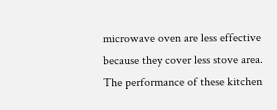microwave oven are less effective because they cover less stove area. The performance of these kitchen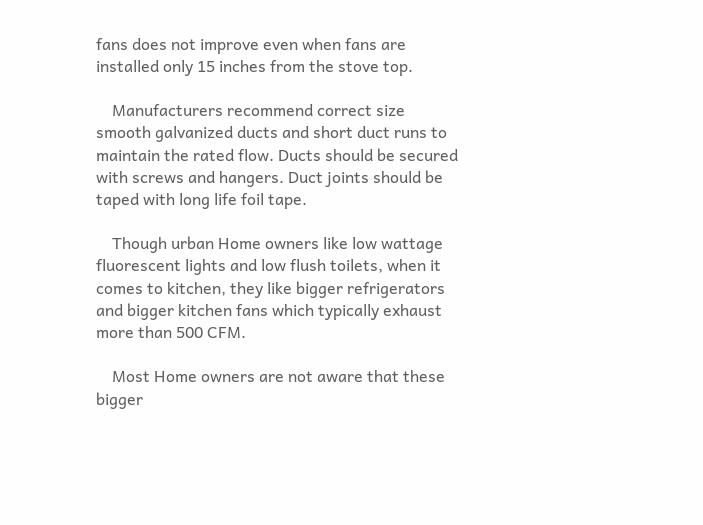fans does not improve even when fans are installed only 15 inches from the stove top.

    Manufacturers recommend correct size smooth galvanized ducts and short duct runs to maintain the rated flow. Ducts should be secured with screws and hangers. Duct joints should be taped with long life foil tape.

    Though urban Home owners like low wattage fluorescent lights and low flush toilets, when it comes to kitchen, they like bigger refrigerators and bigger kitchen fans which typically exhaust more than 500 CFM.

    Most Home owners are not aware that these bigger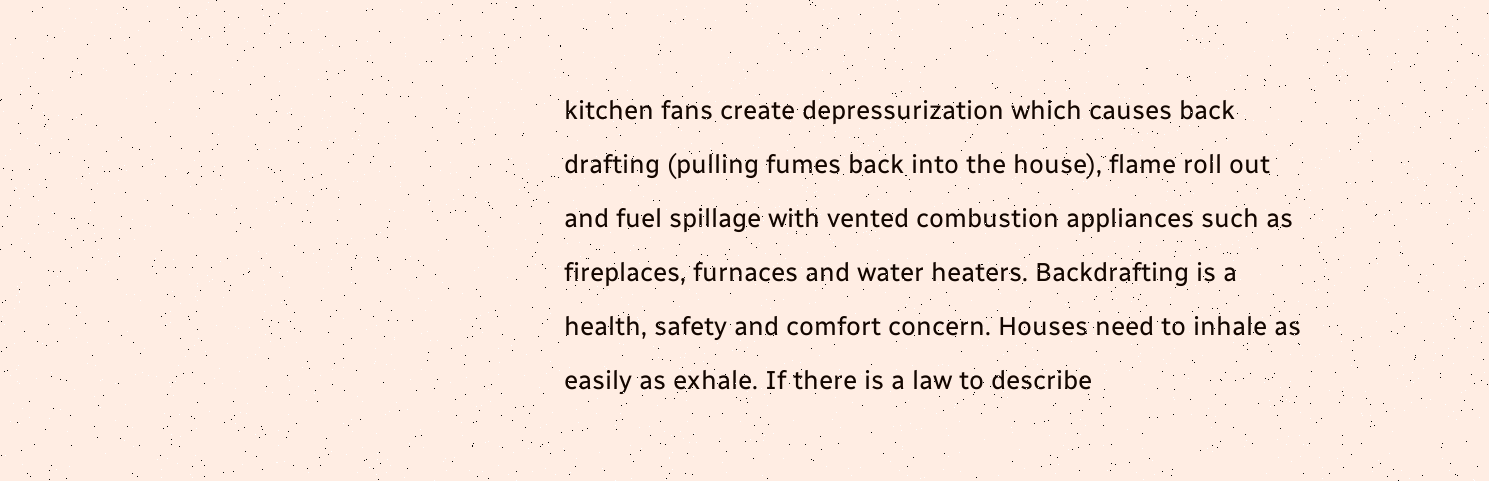kitchen fans create depressurization which causes back drafting (pulling fumes back into the house), flame roll out and fuel spillage with vented combustion appliances such as fireplaces, furnaces and water heaters. Backdrafting is a health, safety and comfort concern. Houses need to inhale as easily as exhale. If there is a law to describe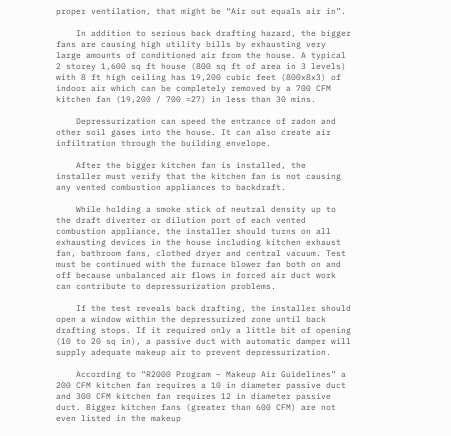proper ventilation, that might be “Air out equals air in”.

    In addition to serious back drafting hazard, the bigger fans are causing high utility bills by exhausting very large amounts of conditioned air from the house. A typical 2 storey 1,600 sq ft house (800 sq ft of area in 3 levels) with 8 ft high ceiling has 19,200 cubic feet (800x8x3) of indoor air which can be completely removed by a 700 CFM kitchen fan (19,200 / 700 =27) in less than 30 mins.

    Depressurization can speed the entrance of radon and other soil gases into the house. It can also create air infiltration through the building envelope.

    After the bigger kitchen fan is installed, the installer must verify that the kitchen fan is not causing any vented combustion appliances to backdraft.

    While holding a smoke stick of neutral density up to the draft diverter or dilution port of each vented combustion appliance, the installer should turns on all exhausting devices in the house including kitchen exhaust fan, bathroom fans, clothed dryer and central vacuum. Test must be continued with the furnace blower fan both on and off because unbalanced air flows in forced air duct work can contribute to depressurization problems.

    If the test reveals back drafting, the installer should open a window within the depressurized zone until back drafting stops. If it required only a little bit of opening (10 to 20 sq in), a passive duct with automatic damper will supply adequate makeup air to prevent depressurization.

    According to “R2000 Program – Makeup Air Guidelines” a 200 CFM kitchen fan requires a 10 in diameter passive duct and 300 CFM kitchen fan requires 12 in diameter passive duct. Bigger kitchen fans (greater than 600 CFM) are not even listed in the makeup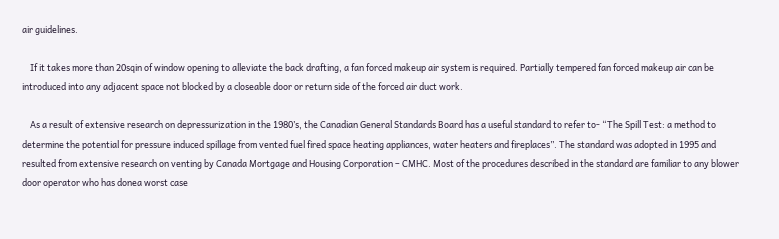air guidelines.

    If it takes more than 20sqin of window opening to alleviate the back drafting, a fan forced makeup air system is required. Partially tempered fan forced makeup air can be introduced into any adjacent space not blocked by a closeable door or return side of the forced air duct work.

    As a result of extensive research on depressurization in the 1980’s, the Canadian General Standards Board has a useful standard to refer to- “The Spill Test: a method to determine the potential for pressure induced spillage from vented fuel fired space heating appliances, water heaters and fireplaces”. The standard was adopted in 1995 and resulted from extensive research on venting by Canada Mortgage and Housing Corporation – CMHC. Most of the procedures described in the standard are familiar to any blower door operator who has donea worst case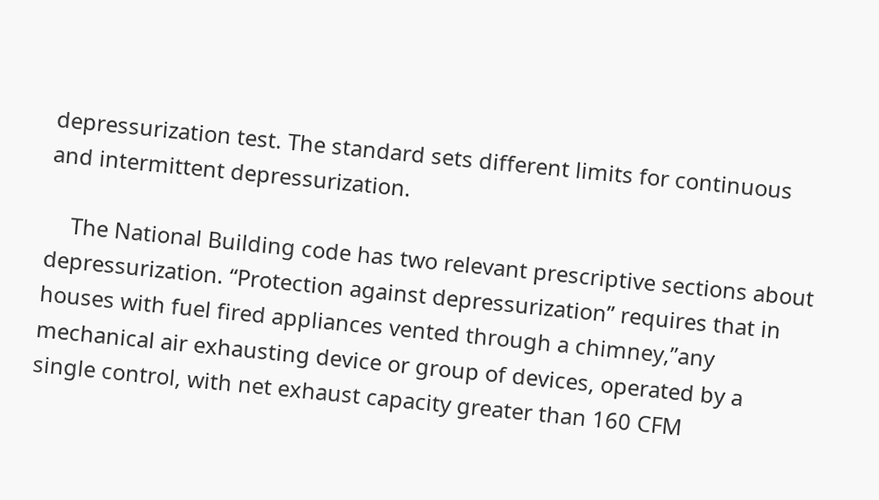depressurization test. The standard sets different limits for continuous and intermittent depressurization.

    The National Building code has two relevant prescriptive sections about depressurization. “Protection against depressurization” requires that in houses with fuel fired appliances vented through a chimney,”any mechanical air exhausting device or group of devices, operated by a single control, with net exhaust capacity greater than 160 CFM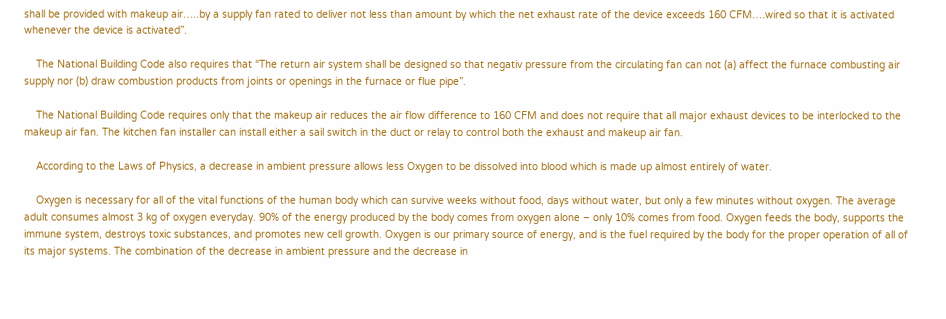shall be provided with makeup air…..by a supply fan rated to deliver not less than amount by which the net exhaust rate of the device exceeds 160 CFM….wired so that it is activated whenever the device is activated”.

    The National Building Code also requires that “The return air system shall be designed so that negativ pressure from the circulating fan can not (a) affect the furnace combusting air supply nor (b) draw combustion products from joints or openings in the furnace or flue pipe”.

    The National Building Code requires only that the makeup air reduces the air flow difference to 160 CFM and does not require that all major exhaust devices to be interlocked to the makeup air fan. The kitchen fan installer can install either a sail switch in the duct or relay to control both the exhaust and makeup air fan.

    According to the Laws of Physics, a decrease in ambient pressure allows less Oxygen to be dissolved into blood which is made up almost entirely of water.

    Oxygen is necessary for all of the vital functions of the human body which can survive weeks without food, days without water, but only a few minutes without oxygen. The average adult consumes almost 3 kg of oxygen everyday. 90% of the energy produced by the body comes from oxygen alone – only 10% comes from food. Oxygen feeds the body, supports the immune system, destroys toxic substances, and promotes new cell growth. Oxygen is our primary source of energy, and is the fuel required by the body for the proper operation of all of its major systems. The combination of the decrease in ambient pressure and the decrease in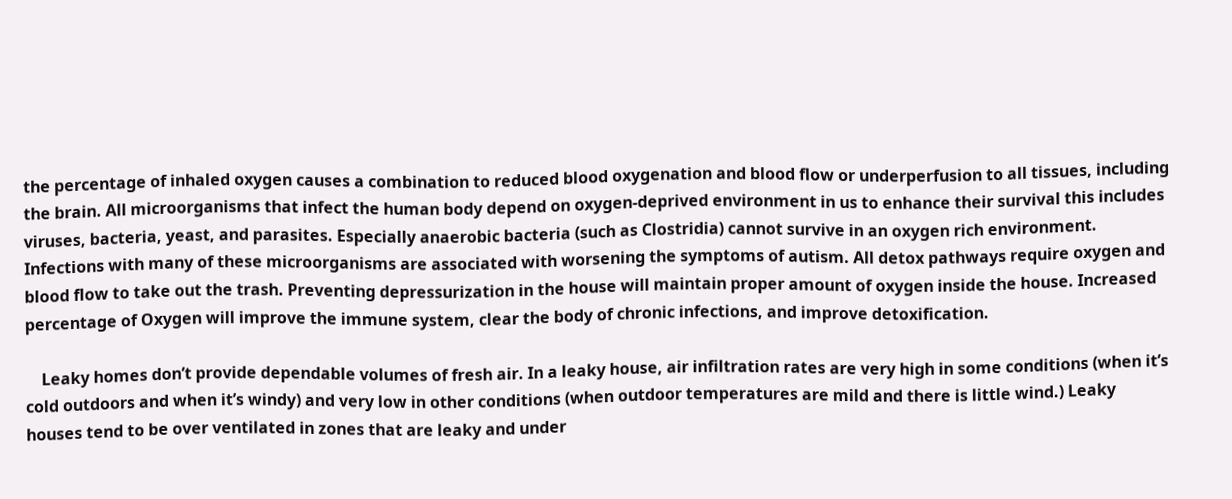the percentage of inhaled oxygen causes a combination to reduced blood oxygenation and blood flow or underperfusion to all tissues, including the brain. All microorganisms that infect the human body depend on oxygen-deprived environment in us to enhance their survival this includes viruses, bacteria, yeast, and parasites. Especially anaerobic bacteria (such as Clostridia) cannot survive in an oxygen rich environment. Infections with many of these microorganisms are associated with worsening the symptoms of autism. All detox pathways require oxygen and blood flow to take out the trash. Preventing depressurization in the house will maintain proper amount of oxygen inside the house. Increased percentage of Oxygen will improve the immune system, clear the body of chronic infections, and improve detoxification.

    Leaky homes don’t provide dependable volumes of fresh air. In a leaky house, air infiltration rates are very high in some conditions (when it’s cold outdoors and when it’s windy) and very low in other conditions (when outdoor temperatures are mild and there is little wind.) Leaky houses tend to be over ventilated in zones that are leaky and under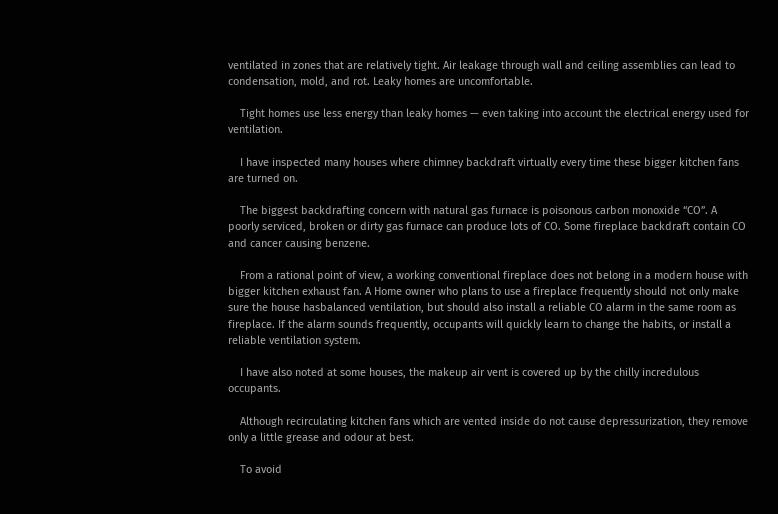ventilated in zones that are relatively tight. Air leakage through wall and ceiling assemblies can lead to condensation, mold, and rot. Leaky homes are uncomfortable.

    Tight homes use less energy than leaky homes — even taking into account the electrical energy used for ventilation.

    I have inspected many houses where chimney backdraft virtually every time these bigger kitchen fans are turned on.

    The biggest backdrafting concern with natural gas furnace is poisonous carbon monoxide “CO”. A poorly serviced, broken or dirty gas furnace can produce lots of CO. Some fireplace backdraft contain CO and cancer causing benzene.

    From a rational point of view, a working conventional fireplace does not belong in a modern house with bigger kitchen exhaust fan. A Home owner who plans to use a fireplace frequently should not only make sure the house hasbalanced ventilation, but should also install a reliable CO alarm in the same room as fireplace. If the alarm sounds frequently, occupants will quickly learn to change the habits, or install a reliable ventilation system.

    I have also noted at some houses, the makeup air vent is covered up by the chilly incredulous occupants.

    Although recirculating kitchen fans which are vented inside do not cause depressurization, they remove only a little grease and odour at best.

    To avoid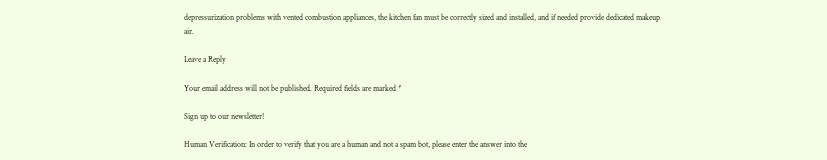depressurization problems with vented combustion appliances, the kitchen fan must be correctly sized and installed, and if needed provide dedicated makeup air.

Leave a Reply

Your email address will not be published. Required fields are marked *

Sign up to our newsletter!

Human Verification: In order to verify that you are a human and not a spam bot, please enter the answer into the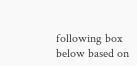following box below based on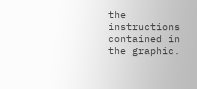the instructions contained in the graphic.